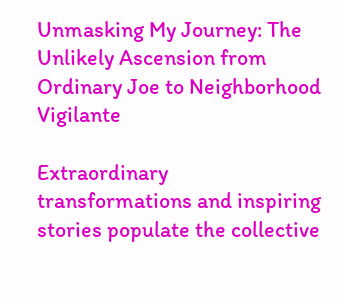Unmasking My Journey: The Unlikely Ascension from Ordinary Joe to Neighborhood Vigilante

Extraordinary transformations and inspiring stories populate the collective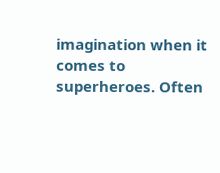imagination when it comes to superheroes. Often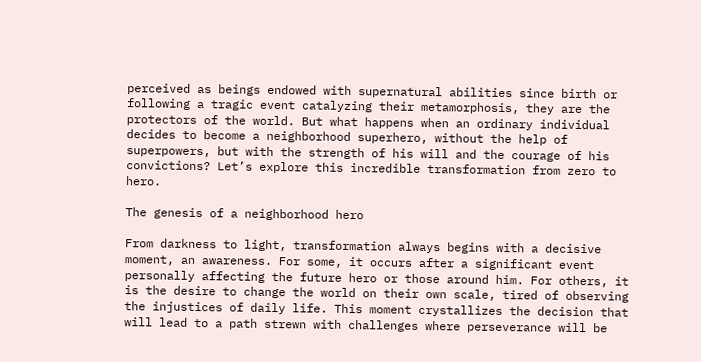perceived as beings endowed with supernatural abilities since birth or following a tragic event catalyzing their metamorphosis, they are the protectors of the world. But what happens when an ordinary individual decides to become a neighborhood superhero, without the help of superpowers, but with the strength of his will and the courage of his convictions? Let’s explore this incredible transformation from zero to hero.

The genesis of a neighborhood hero

From darkness to light, transformation always begins with a decisive moment, an awareness. For some, it occurs after a significant event personally affecting the future hero or those around him. For others, it is the desire to change the world on their own scale, tired of observing the injustices of daily life. This moment crystallizes the decision that will lead to a path strewn with challenges where perseverance will be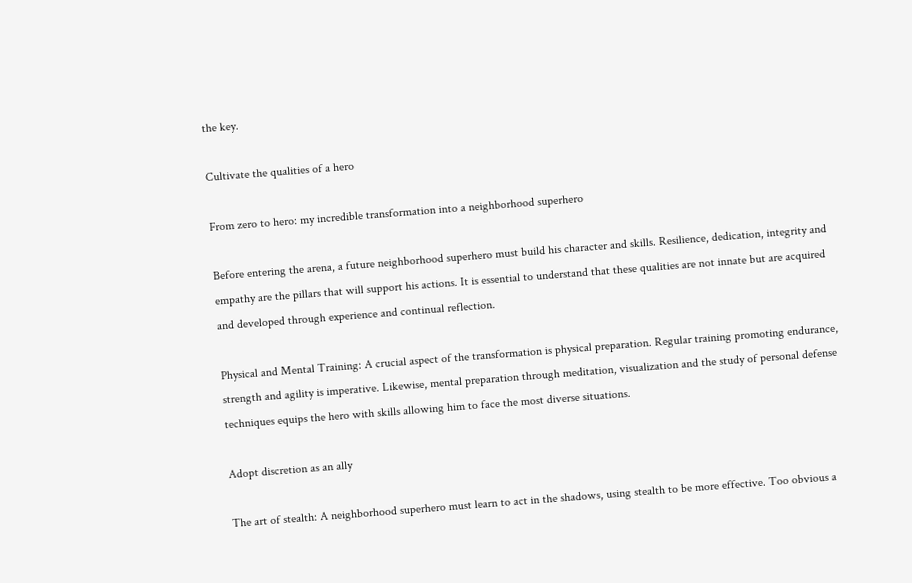the key.

Cultivate the qualities of a hero

From zero to hero: my incredible transformation into a neighborhood superhero

Before entering the arena, a future neighborhood superhero must build his character and skills. Resilience, dedication, integrity and empathy are the pillars that will support his actions. It is essential to understand that these qualities are not innate but are acquired and developed through experience and continual reflection.

Physical and Mental Training: A crucial aspect of the transformation is physical preparation. Regular training promoting endurance, strength and agility is imperative. Likewise, mental preparation through meditation, visualization and the study of personal defense techniques equips the hero with skills allowing him to face the most diverse situations.

Adopt discretion as an ally

The art of stealth: A neighborhood superhero must learn to act in the shadows, using stealth to be more effective. Too obvious a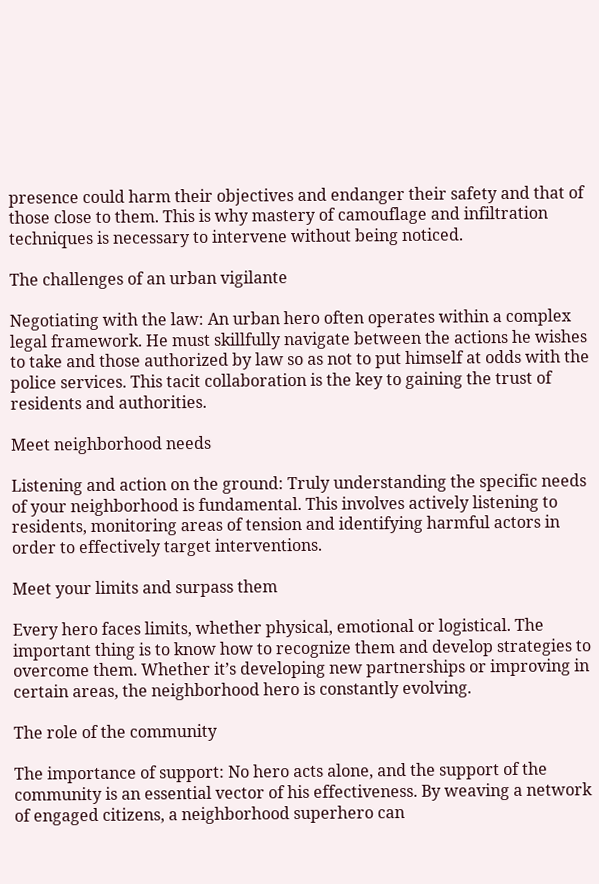presence could harm their objectives and endanger their safety and that of those close to them. This is why mastery of camouflage and infiltration techniques is necessary to intervene without being noticed.

The challenges of an urban vigilante

Negotiating with the law: An urban hero often operates within a complex legal framework. He must skillfully navigate between the actions he wishes to take and those authorized by law so as not to put himself at odds with the police services. This tacit collaboration is the key to gaining the trust of residents and authorities.

Meet neighborhood needs

Listening and action on the ground: Truly understanding the specific needs of your neighborhood is fundamental. This involves actively listening to residents, monitoring areas of tension and identifying harmful actors in order to effectively target interventions.

Meet your limits and surpass them

Every hero faces limits, whether physical, emotional or logistical. The important thing is to know how to recognize them and develop strategies to overcome them. Whether it’s developing new partnerships or improving in certain areas, the neighborhood hero is constantly evolving.

The role of the community

The importance of support: No hero acts alone, and the support of the community is an essential vector of his effectiveness. By weaving a network of engaged citizens, a neighborhood superhero can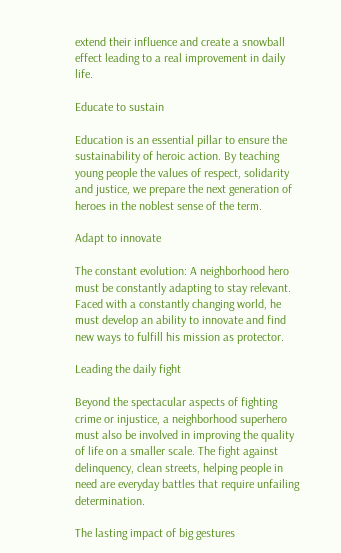extend their influence and create a snowball effect leading to a real improvement in daily life.

Educate to sustain

Education is an essential pillar to ensure the sustainability of heroic action. By teaching young people the values of respect, solidarity and justice, we prepare the next generation of heroes in the noblest sense of the term.

Adapt to innovate

The constant evolution: A neighborhood hero must be constantly adapting to stay relevant. Faced with a constantly changing world, he must develop an ability to innovate and find new ways to fulfill his mission as protector.

Leading the daily fight

Beyond the spectacular aspects of fighting crime or injustice, a neighborhood superhero must also be involved in improving the quality of life on a smaller scale. The fight against delinquency, clean streets, helping people in need are everyday battles that require unfailing determination.

The lasting impact of big gestures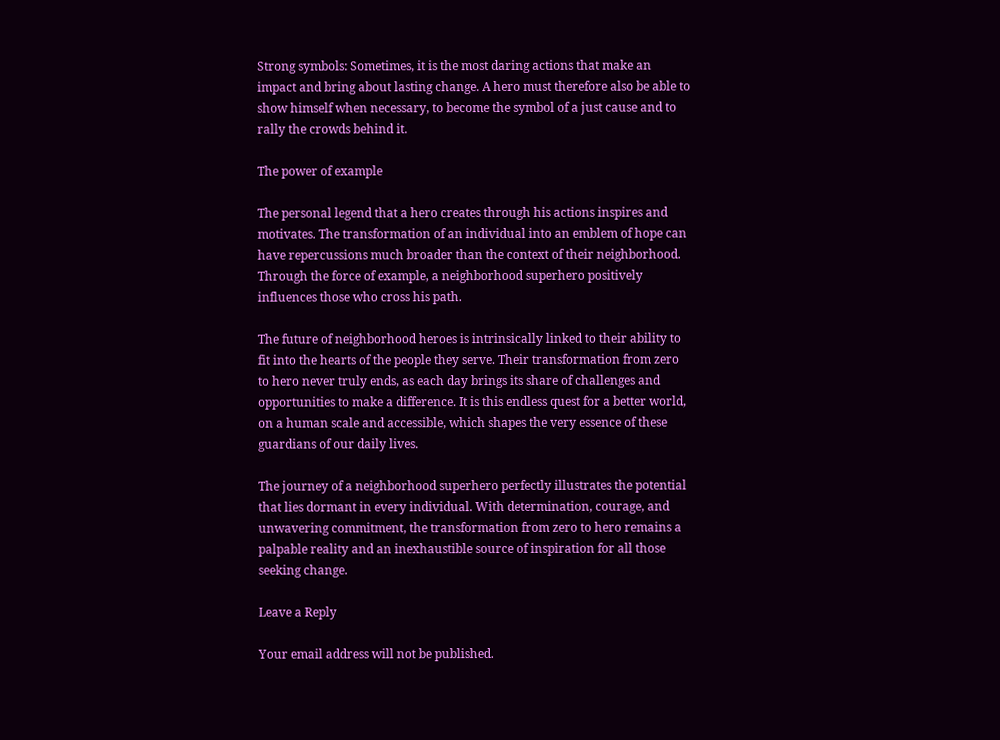Strong symbols: Sometimes, it is the most daring actions that make an impact and bring about lasting change. A hero must therefore also be able to show himself when necessary, to become the symbol of a just cause and to rally the crowds behind it.

The power of example

The personal legend that a hero creates through his actions inspires and motivates. The transformation of an individual into an emblem of hope can have repercussions much broader than the context of their neighborhood. Through the force of example, a neighborhood superhero positively influences those who cross his path.

The future of neighborhood heroes is intrinsically linked to their ability to fit into the hearts of the people they serve. Their transformation from zero to hero never truly ends, as each day brings its share of challenges and opportunities to make a difference. It is this endless quest for a better world, on a human scale and accessible, which shapes the very essence of these guardians of our daily lives.

The journey of a neighborhood superhero perfectly illustrates the potential that lies dormant in every individual. With determination, courage, and unwavering commitment, the transformation from zero to hero remains a palpable reality and an inexhaustible source of inspiration for all those seeking change.

Leave a Reply

Your email address will not be published.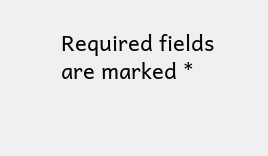Required fields are marked *